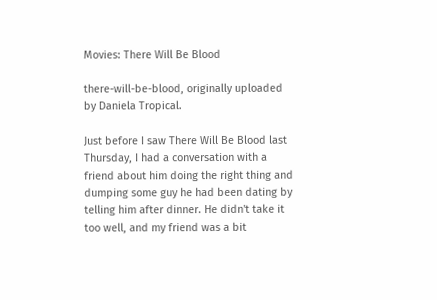Movies: There Will Be Blood

there-will-be-blood, originally uploaded by Daniela Tropical.

Just before I saw There Will Be Blood last Thursday, I had a conversation with a friend about him doing the right thing and dumping some guy he had been dating by telling him after dinner. He didn't take it too well, and my friend was a bit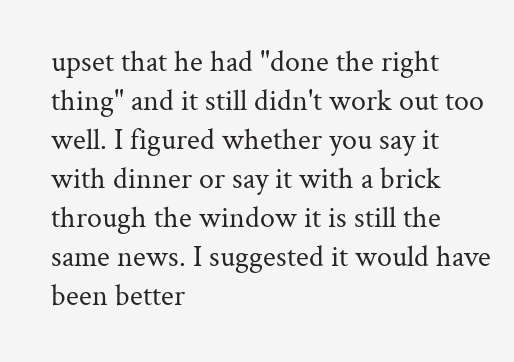upset that he had "done the right thing" and it still didn't work out too well. I figured whether you say it with dinner or say it with a brick through the window it is still the same news. I suggested it would have been better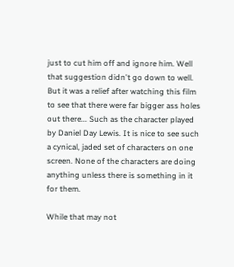just to cut him off and ignore him. Well that suggestion didn't go down to well. But it was a relief after watching this film to see that there were far bigger ass holes out there... Such as the character played by Daniel Day Lewis. It is nice to see such a cynical, jaded set of characters on one screen. None of the characters are doing anything unless there is something in it for them.

While that may not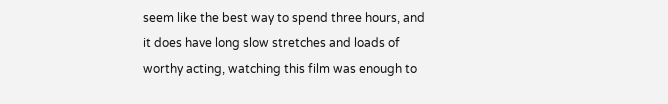seem like the best way to spend three hours, and it does have long slow stretches and loads of worthy acting, watching this film was enough to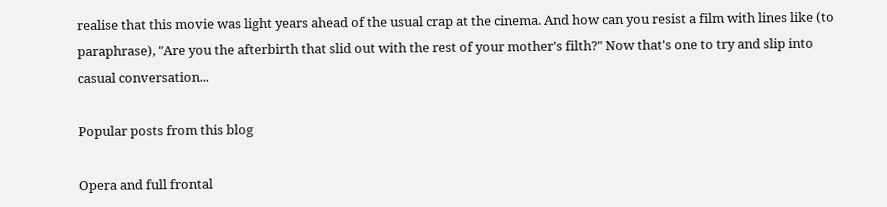realise that this movie was light years ahead of the usual crap at the cinema. And how can you resist a film with lines like (to paraphrase), "Are you the afterbirth that slid out with the rest of your mother's filth?" Now that's one to try and slip into casual conversation...

Popular posts from this blog

Opera and full frontal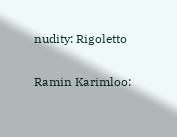nudity: Rigoletto

Ramin Karimloo: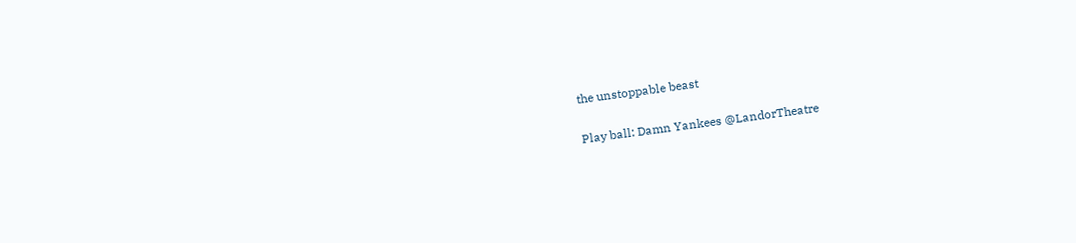the unstoppable beast

Play ball: Damn Yankees @LandorTheatre